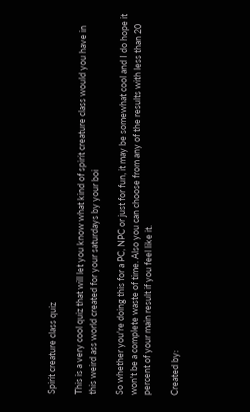Spirit creature class quiz

This is a very cool quiz that will let you know what kind of spirit creature class would you have in this weird ass world created for your saturdays by your boi

So whether you're doing this for a PC, NPC or just for fun, it may be somewhat cool and I do hope it won't be a complete waste of time. Also you can choose from any of the results with less than 20 percent of your main result if you feel like it.

Created by: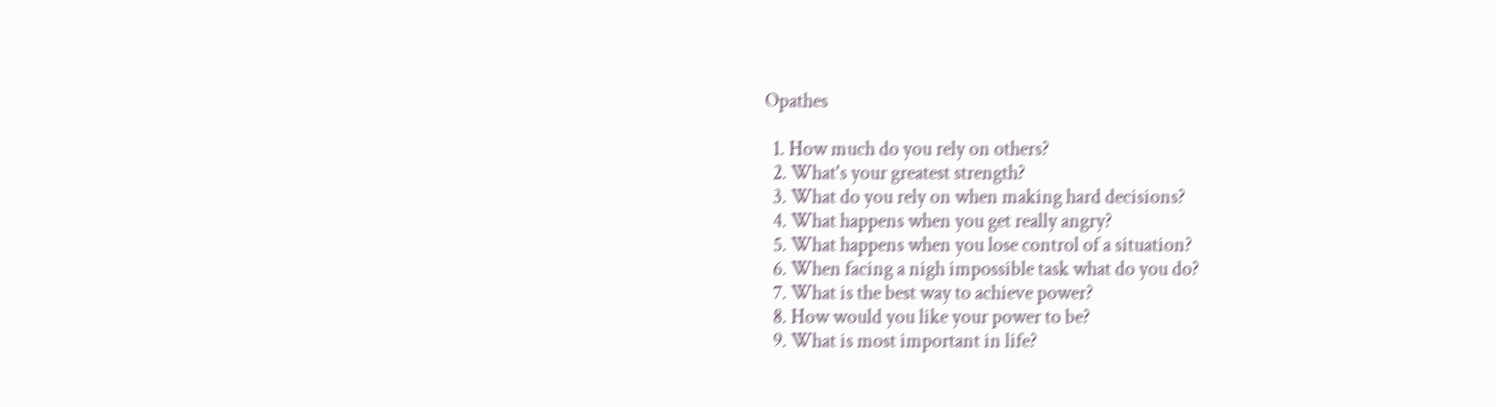Opathes

  1. How much do you rely on others?
  2. What's your greatest strength?
  3. What do you rely on when making hard decisions?
  4. What happens when you get really angry?
  5. What happens when you lose control of a situation?
  6. When facing a nigh impossible task what do you do?
  7. What is the best way to achieve power?
  8. How would you like your power to be?
  9. What is most important in life?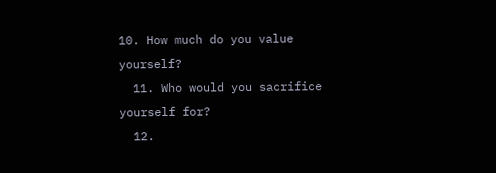10. How much do you value yourself?
  11. Who would you sacrifice yourself for?
  12.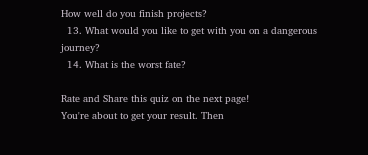How well do you finish projects?
  13. What would you like to get with you on a dangerous journey?
  14. What is the worst fate?

Rate and Share this quiz on the next page!
You're about to get your result. Then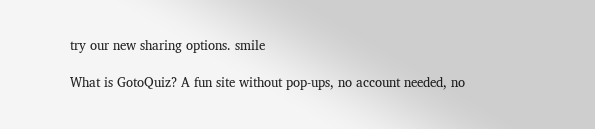try our new sharing options. smile

What is GotoQuiz? A fun site without pop-ups, no account needed, no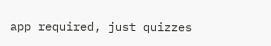app required, just quizzes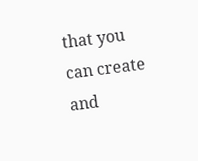that you can create and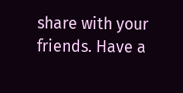share with your friends. Have a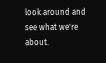look around and see what we're about.